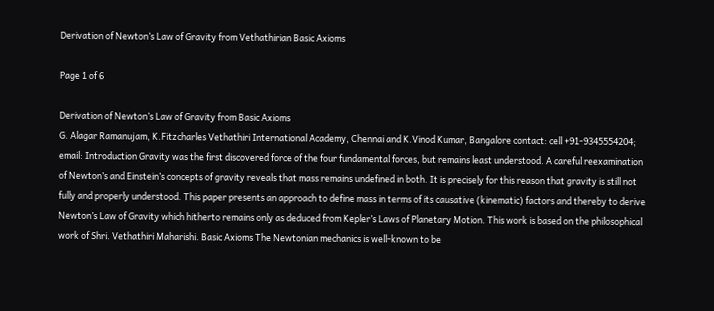Derivation of Newton’s Law of Gravity from Vethathirian Basic Axioms

Page 1 of 6

Derivation of Newton’s Law of Gravity from Basic Axioms
G. Alagar Ramanujam, K.Fitzcharles Vethathiri International Academy, Chennai and K.Vinod Kumar, Bangalore contact: cell +91-9345554204; email: Introduction Gravity was the first discovered force of the four fundamental forces, but remains least understood. A careful reexamination of Newton’s and Einstein’s concepts of gravity reveals that mass remains undefined in both. It is precisely for this reason that gravity is still not fully and properly understood. This paper presents an approach to define mass in terms of its causative (kinematic) factors and thereby to derive Newton’s Law of Gravity which hitherto remains only as deduced from Kepler’s Laws of Planetary Motion. This work is based on the philosophical work of Shri. Vethathiri Maharishi. Basic Axioms The Newtonian mechanics is well-known to be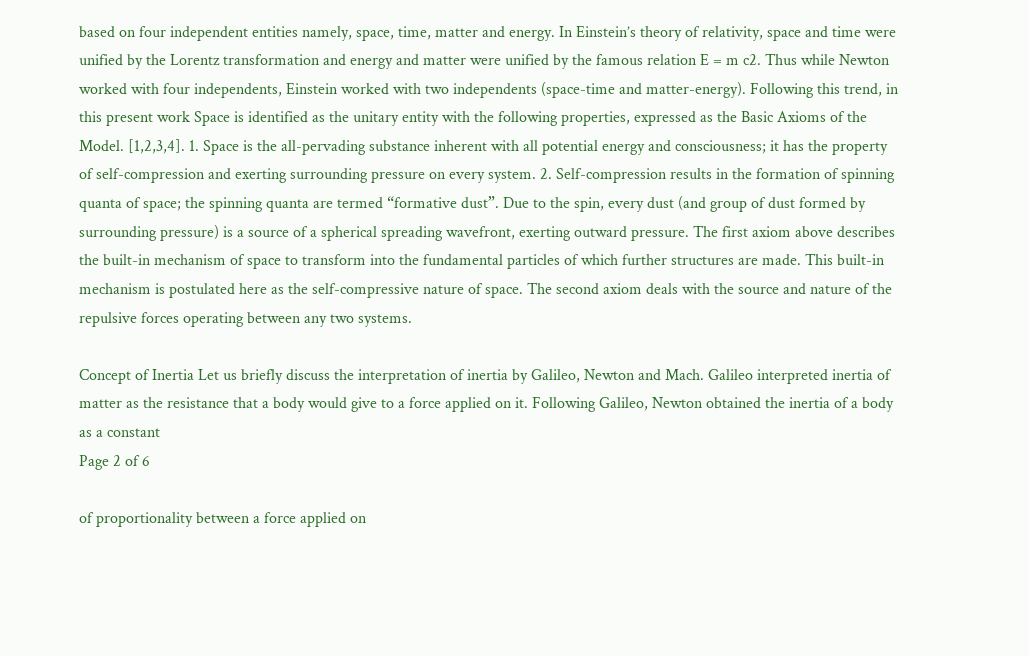based on four independent entities namely, space, time, matter and energy. In Einstein’s theory of relativity, space and time were unified by the Lorentz transformation and energy and matter were unified by the famous relation E = m c2. Thus while Newton worked with four independents, Einstein worked with two independents (space-time and matter-energy). Following this trend, in this present work Space is identified as the unitary entity with the following properties, expressed as the Basic Axioms of the Model. [1,2,3,4]. 1. Space is the all-pervading substance inherent with all potential energy and consciousness; it has the property of self-compression and exerting surrounding pressure on every system. 2. Self-compression results in the formation of spinning quanta of space; the spinning quanta are termed “formative dust”. Due to the spin, every dust (and group of dust formed by surrounding pressure) is a source of a spherical spreading wavefront, exerting outward pressure. The first axiom above describes the built-in mechanism of space to transform into the fundamental particles of which further structures are made. This built-in mechanism is postulated here as the self-compressive nature of space. The second axiom deals with the source and nature of the repulsive forces operating between any two systems.

Concept of Inertia Let us briefly discuss the interpretation of inertia by Galileo, Newton and Mach. Galileo interpreted inertia of matter as the resistance that a body would give to a force applied on it. Following Galileo, Newton obtained the inertia of a body as a constant
Page 2 of 6

of proportionality between a force applied on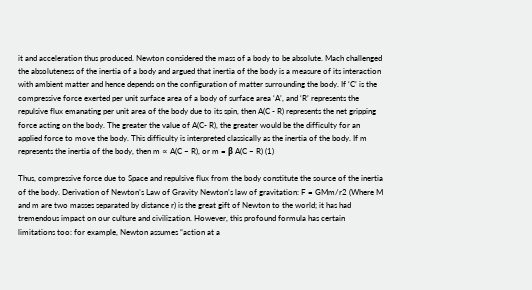it and acceleration thus produced. Newton considered the mass of a body to be absolute. Mach challenged the absoluteness of the inertia of a body and argued that inertia of the body is a measure of its interaction with ambient matter and hence depends on the configuration of matter surrounding the body. If ‘C’ is the compressive force exerted per unit surface area of a body of surface area ‘A’, and ‘R’ represents the repulsive flux emanating per unit area of the body due to its spin, then A(C - R) represents the net gripping force acting on the body. The greater the value of A(C- R), the greater would be the difficulty for an applied force to move the body. This difficulty is interpreted classically as the inertia of the body. If m represents the inertia of the body, then m ∝ A(C – R), or m = β A(C – R) (1)

Thus, compressive force due to Space and repulsive flux from the body constitute the source of the inertia of the body. Derivation of Newton’s Law of Gravity Newton’s law of gravitation: F = GMm/r2 (Where M and m are two masses separated by distance r) is the great gift of Newton to the world; it has had tremendous impact on our culture and civilization. However, this profound formula has certain limitations too: for example, Newton assumes “action at a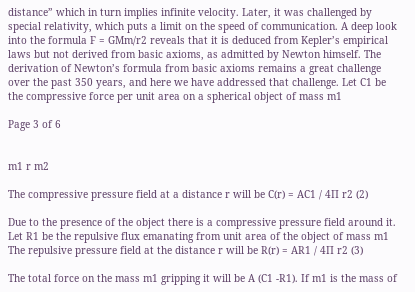distance” which in turn implies infinite velocity. Later, it was challenged by special relativity, which puts a limit on the speed of communication. A deep look into the formula F = GMm/r2 reveals that it is deduced from Kepler’s empirical laws but not derived from basic axioms, as admitted by Newton himself. The derivation of Newton’s formula from basic axioms remains a great challenge over the past 350 years, and here we have addressed that challenge. Let C1 be the compressive force per unit area on a spherical object of mass m1

Page 3 of 6


m1 r m2

The compressive pressure field at a distance r will be C(r) = AC1 / 4Π r2 (2)

Due to the presence of the object there is a compressive pressure field around it. Let R1 be the repulsive flux emanating from unit area of the object of mass m1 The repulsive pressure field at the distance r will be R(r) = AR1 / 4Π r2 (3)

The total force on the mass m1 gripping it will be A (C1 -R1). If m1 is the mass of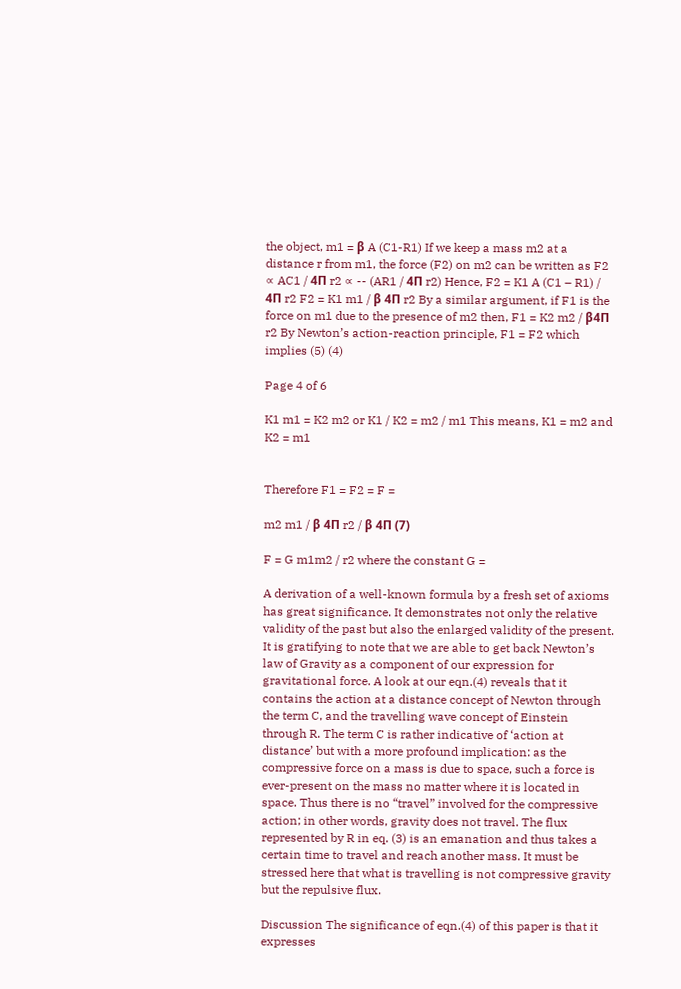the object, m1 = β A (C1-R1) If we keep a mass m2 at a distance r from m1, the force (F2) on m2 can be written as F2 ∝ AC1 / 4Π r2 ∝ -- (AR1 / 4Π r2) Hence, F2 = K1 A (C1 – R1) / 4Π r2 F2 = K1 m1 / β 4Π r2 By a similar argument, if F1 is the force on m1 due to the presence of m2 then, F1 = K2 m2 / β4Π r2 By Newton’s action-reaction principle, F1 = F2 which implies (5) (4)

Page 4 of 6

K1 m1 = K2 m2 or K1 / K2 = m2 / m1 This means, K1 = m2 and K2 = m1


Therefore F1 = F2 = F =

m2 m1 / β 4Π r2 / β 4Π (7)

F = G m1m2 / r2 where the constant G =

A derivation of a well-known formula by a fresh set of axioms has great significance. It demonstrates not only the relative validity of the past but also the enlarged validity of the present. It is gratifying to note that we are able to get back Newton’s law of Gravity as a component of our expression for gravitational force. A look at our eqn.(4) reveals that it contains the action at a distance concept of Newton through the term C, and the travelling wave concept of Einstein through R. The term C is rather indicative of ‘action at distance’ but with a more profound implication: as the compressive force on a mass is due to space, such a force is ever-present on the mass no matter where it is located in space. Thus there is no “travel” involved for the compressive action; in other words, gravity does not travel. The flux represented by R in eq. (3) is an emanation and thus takes a certain time to travel and reach another mass. It must be stressed here that what is travelling is not compressive gravity but the repulsive flux.

Discussion The significance of eqn.(4) of this paper is that it expresses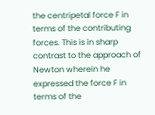the centripetal force F in terms of the contributing forces. This is in sharp contrast to the approach of Newton wherein he expressed the force F in terms of the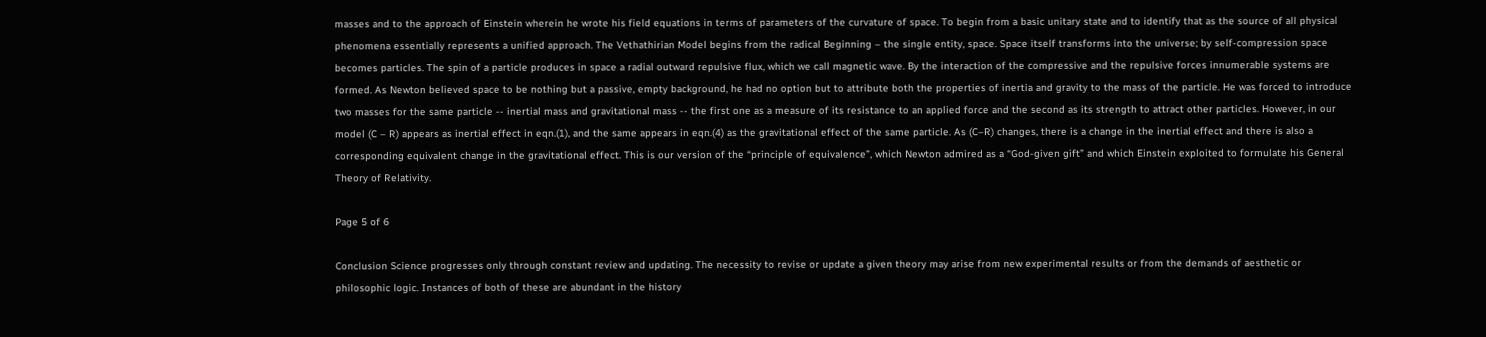masses and to the approach of Einstein wherein he wrote his field equations in terms of parameters of the curvature of space. To begin from a basic unitary state and to identify that as the source of all physical phenomena essentially represents a unified approach. The Vethathirian Model begins from the radical Beginning – the single entity, space. Space itself transforms into the universe; by self-compression space becomes particles. The spin of a particle produces in space a radial outward repulsive flux, which we call magnetic wave. By the interaction of the compressive and the repulsive forces innumerable systems are formed. As Newton believed space to be nothing but a passive, empty background, he had no option but to attribute both the properties of inertia and gravity to the mass of the particle. He was forced to introduce two masses for the same particle -- inertial mass and gravitational mass -- the first one as a measure of its resistance to an applied force and the second as its strength to attract other particles. However, in our model (C – R) appears as inertial effect in eqn.(1), and the same appears in eqn.(4) as the gravitational effect of the same particle. As (C–R) changes, there is a change in the inertial effect and there is also a corresponding equivalent change in the gravitational effect. This is our version of the “principle of equivalence”, which Newton admired as a “God-given gift” and which Einstein exploited to formulate his General Theory of Relativity.

Page 5 of 6

Conclusion Science progresses only through constant review and updating. The necessity to revise or update a given theory may arise from new experimental results or from the demands of aesthetic or philosophic logic. Instances of both of these are abundant in the history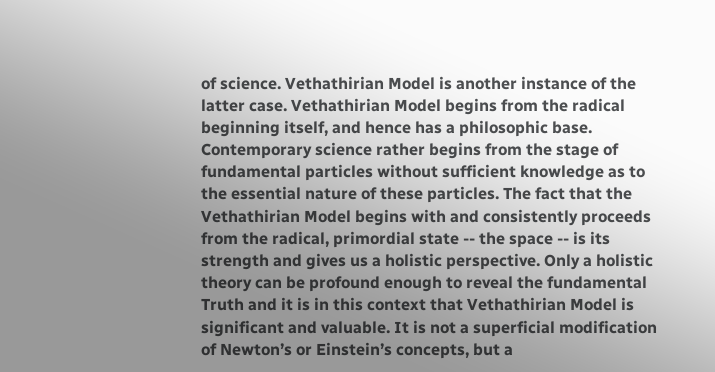of science. Vethathirian Model is another instance of the latter case. Vethathirian Model begins from the radical beginning itself, and hence has a philosophic base. Contemporary science rather begins from the stage of fundamental particles without sufficient knowledge as to the essential nature of these particles. The fact that the Vethathirian Model begins with and consistently proceeds from the radical, primordial state -- the space -- is its strength and gives us a holistic perspective. Only a holistic theory can be profound enough to reveal the fundamental Truth and it is in this context that Vethathirian Model is significant and valuable. It is not a superficial modification of Newton’s or Einstein’s concepts, but a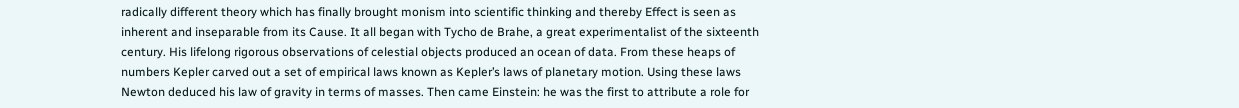radically different theory which has finally brought monism into scientific thinking and thereby Effect is seen as inherent and inseparable from its Cause. It all began with Tycho de Brahe, a great experimentalist of the sixteenth century. His lifelong rigorous observations of celestial objects produced an ocean of data. From these heaps of numbers Kepler carved out a set of empirical laws known as Kepler’s laws of planetary motion. Using these laws Newton deduced his law of gravity in terms of masses. Then came Einstein: he was the first to attribute a role for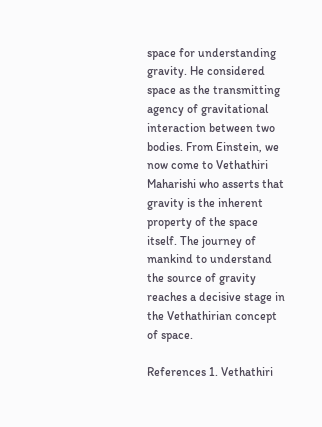space for understanding gravity. He considered space as the transmitting agency of gravitational interaction between two bodies. From Einstein, we now come to Vethathiri Maharishi who asserts that gravity is the inherent property of the space itself. The journey of mankind to understand the source of gravity reaches a decisive stage in the Vethathirian concept of space.

References 1. Vethathiri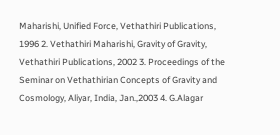Maharishi, Unified Force, Vethathiri Publications, 1996 2. Vethathiri Maharishi, Gravity of Gravity, Vethathiri Publications, 2002 3. Proceedings of the Seminar on Vethathirian Concepts of Gravity and Cosmology, Aliyar, India, Jan.,2003 4. G.Alagar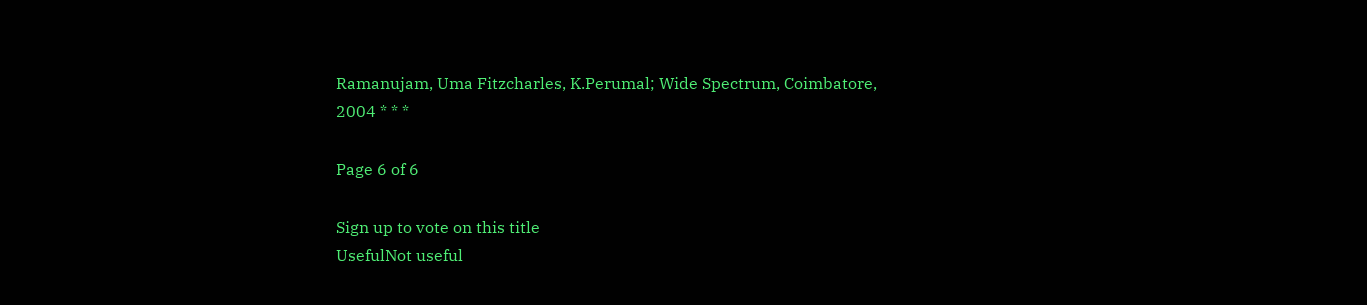Ramanujam, Uma Fitzcharles, K.Perumal; Wide Spectrum, Coimbatore, 2004 * * *

Page 6 of 6

Sign up to vote on this title
UsefulNot useful